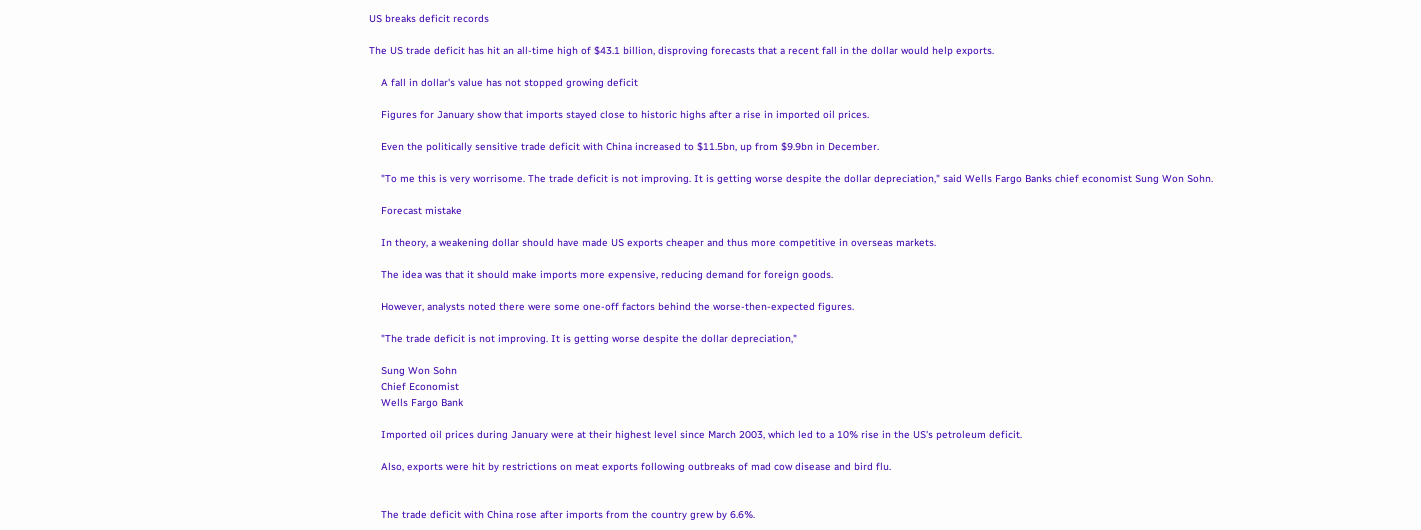US breaks deficit records

The US trade deficit has hit an all-time high of $43.1 billion, disproving forecasts that a recent fall in the dollar would help exports.

    A fall in dollar's value has not stopped growing deficit

    Figures for January show that imports stayed close to historic highs after a rise in imported oil prices.

    Even the politically sensitive trade deficit with China increased to $11.5bn, up from $9.9bn in December.

    "To me this is very worrisome. The trade deficit is not improving. It is getting worse despite the dollar depreciation," said Wells Fargo Banks chief economist Sung Won Sohn.

    Forecast mistake

    In theory, a weakening dollar should have made US exports cheaper and thus more competitive in overseas markets.

    The idea was that it should make imports more expensive, reducing demand for foreign goods.

    However, analysts noted there were some one-off factors behind the worse-then-expected figures.

    "The trade deficit is not improving. It is getting worse despite the dollar depreciation,"

    Sung Won Sohn
    Chief Economist
    Wells Fargo Bank

    Imported oil prices during January were at their highest level since March 2003, which led to a 10% rise in the US's petroleum deficit.

    Also, exports were hit by restrictions on meat exports following outbreaks of mad cow disease and bird flu.


    The trade deficit with China rose after imports from the country grew by 6.6%.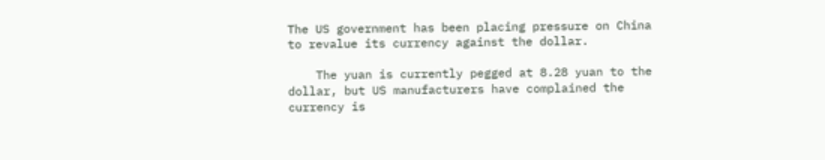The US government has been placing pressure on China to revalue its currency against the dollar.

    The yuan is currently pegged at 8.28 yuan to the dollar, but US manufacturers have complained the currency is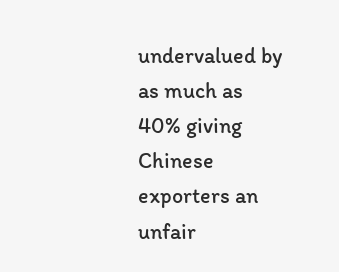undervalued by as much as 40% giving Chinese exporters an unfair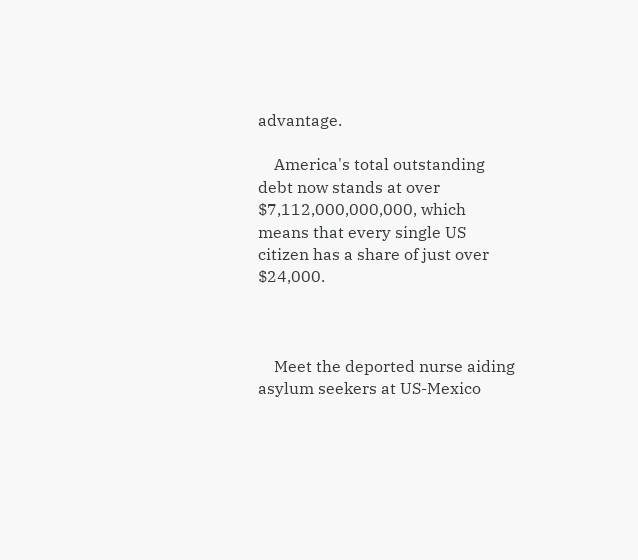advantage.

    America's total outstanding debt now stands at over $7,112,000,000,000, which means that every single US citizen has a share of just over $24,000.



    Meet the deported nurse aiding asylum seekers at US-Mexico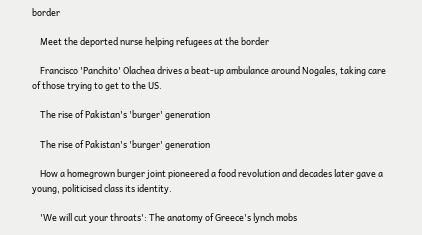border

    Meet the deported nurse helping refugees at the border

    Francisco 'Panchito' Olachea drives a beat-up ambulance around Nogales, taking care of those trying to get to the US.

    The rise of Pakistan's 'burger' generation

    The rise of Pakistan's 'burger' generation

    How a homegrown burger joint pioneered a food revolution and decades later gave a young, politicised class its identity.

    'We will cut your throats': The anatomy of Greece's lynch mobs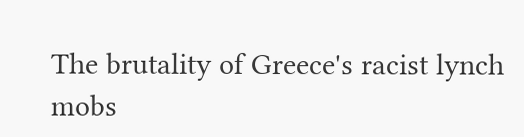The brutality of Greece's racist lynch mobs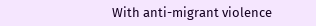With anti-migrant violence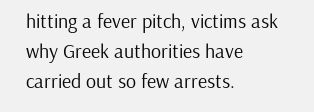hitting a fever pitch, victims ask why Greek authorities have carried out so few arrests.